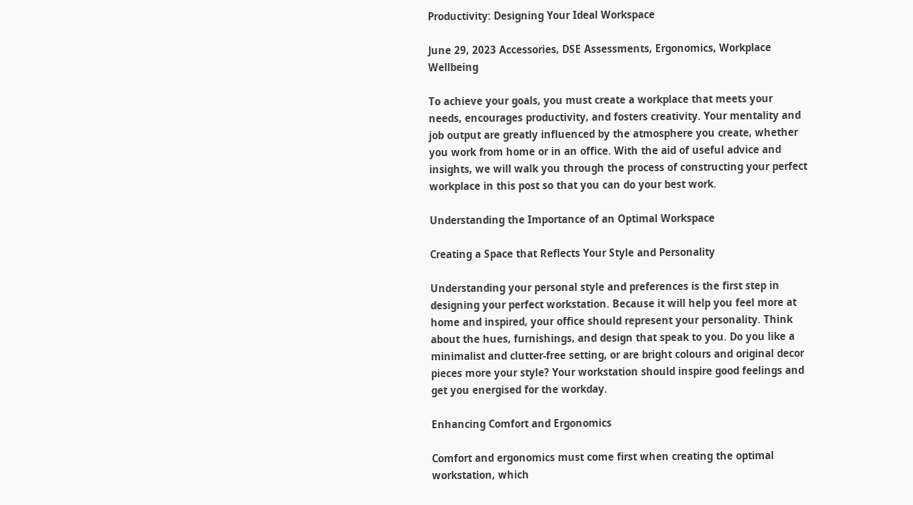Productivity: Designing Your Ideal Workspace

June 29, 2023 Accessories, DSE Assessments, Ergonomics, Workplace Wellbeing

To achieve your goals, you must create a workplace that meets your needs, encourages productivity, and fosters creativity. Your mentality and job output are greatly influenced by the atmosphere you create, whether you work from home or in an office. With the aid of useful advice and insights, we will walk you through the process of constructing your perfect workplace in this post so that you can do your best work.

Understanding the Importance of an Optimal Workspace

Creating a Space that Reflects Your Style and Personality

Understanding your personal style and preferences is the first step in designing your perfect workstation. Because it will help you feel more at home and inspired, your office should represent your personality. Think about the hues, furnishings, and design that speak to you. Do you like a minimalist and clutter-free setting, or are bright colours and original decor pieces more your style? Your workstation should inspire good feelings and get you energised for the workday.

Enhancing Comfort and Ergonomics

Comfort and ergonomics must come first when creating the optimal workstation, which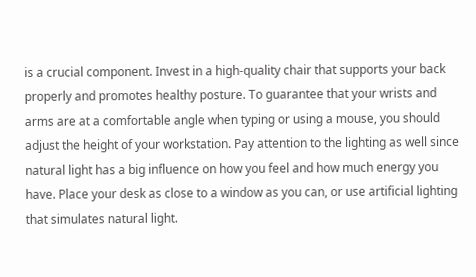is a crucial component. Invest in a high-quality chair that supports your back properly and promotes healthy posture. To guarantee that your wrists and arms are at a comfortable angle when typing or using a mouse, you should adjust the height of your workstation. Pay attention to the lighting as well since natural light has a big influence on how you feel and how much energy you have. Place your desk as close to a window as you can, or use artificial lighting that simulates natural light.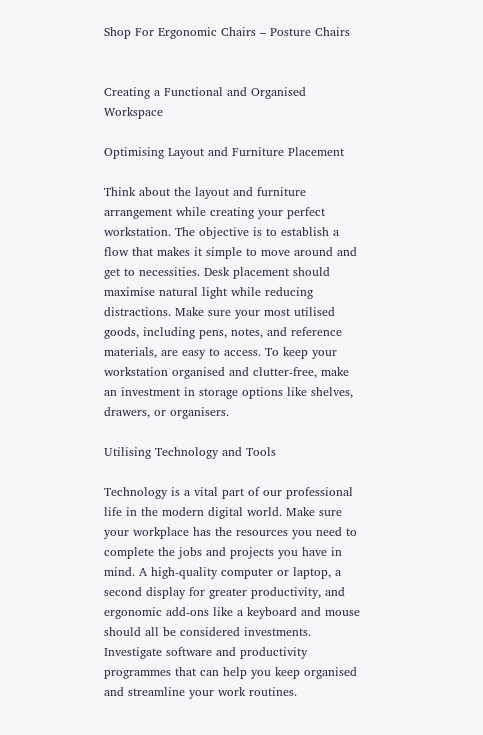Shop For Ergonomic Chairs – Posture Chairs


Creating a Functional and Organised Workspace

Optimising Layout and Furniture Placement

Think about the layout and furniture arrangement while creating your perfect workstation. The objective is to establish a flow that makes it simple to move around and get to necessities. Desk placement should maximise natural light while reducing distractions. Make sure your most utilised goods, including pens, notes, and reference materials, are easy to access. To keep your workstation organised and clutter-free, make an investment in storage options like shelves, drawers, or organisers.

Utilising Technology and Tools

Technology is a vital part of our professional life in the modern digital world. Make sure your workplace has the resources you need to complete the jobs and projects you have in mind. A high-quality computer or laptop, a second display for greater productivity, and ergonomic add-ons like a keyboard and mouse should all be considered investments. Investigate software and productivity programmes that can help you keep organised and streamline your work routines.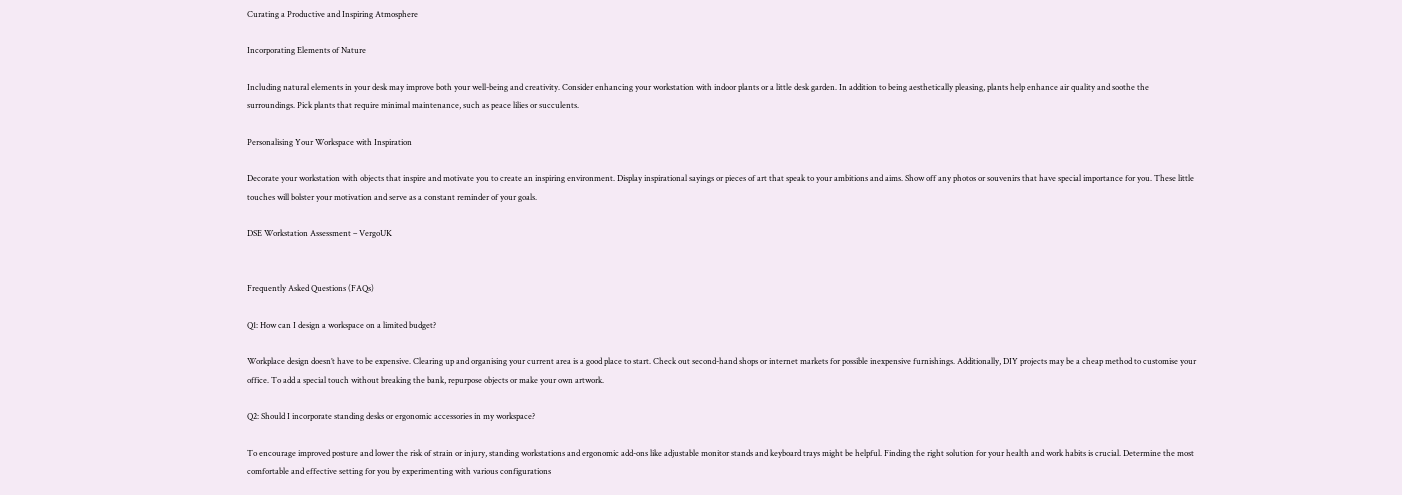Curating a Productive and Inspiring Atmosphere

Incorporating Elements of Nature

Including natural elements in your desk may improve both your well-being and creativity. Consider enhancing your workstation with indoor plants or a little desk garden. In addition to being aesthetically pleasing, plants help enhance air quality and soothe the surroundings. Pick plants that require minimal maintenance, such as peace lilies or succulents.

Personalising Your Workspace with Inspiration

Decorate your workstation with objects that inspire and motivate you to create an inspiring environment. Display inspirational sayings or pieces of art that speak to your ambitions and aims. Show off any photos or souvenirs that have special importance for you. These little touches will bolster your motivation and serve as a constant reminder of your goals.

DSE Workstation Assessment – VergoUK


Frequently Asked Questions (FAQs)

Q1: How can I design a workspace on a limited budget?

Workplace design doesn’t have to be expensive. Clearing up and organising your current area is a good place to start. Check out second-hand shops or internet markets for possible inexpensive furnishings. Additionally, DIY projects may be a cheap method to customise your office. To add a special touch without breaking the bank, repurpose objects or make your own artwork.

Q2: Should I incorporate standing desks or ergonomic accessories in my workspace?

To encourage improved posture and lower the risk of strain or injury, standing workstations and ergonomic add-ons like adjustable monitor stands and keyboard trays might be helpful. Finding the right solution for your health and work habits is crucial. Determine the most comfortable and effective setting for you by experimenting with various configurations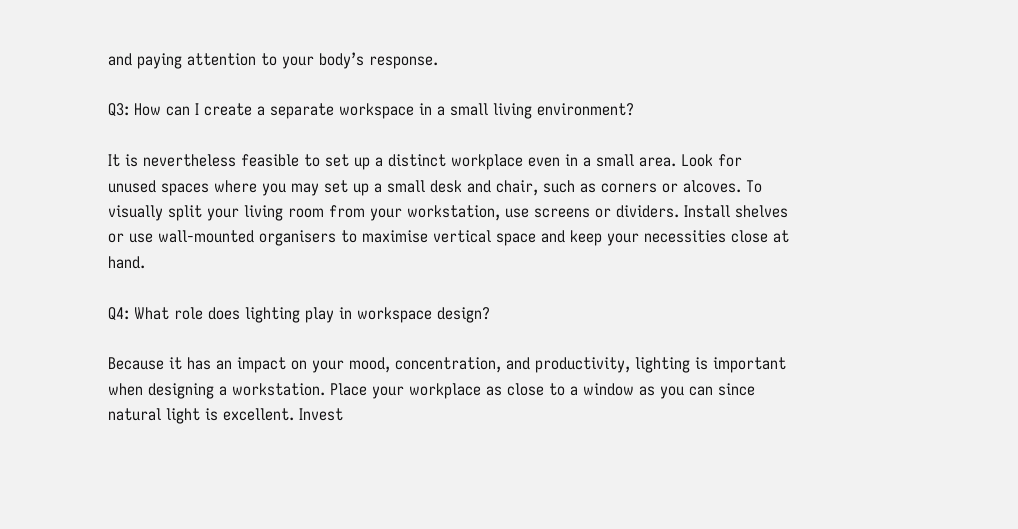and paying attention to your body’s response.

Q3: How can I create a separate workspace in a small living environment?

It is nevertheless feasible to set up a distinct workplace even in a small area. Look for unused spaces where you may set up a small desk and chair, such as corners or alcoves. To visually split your living room from your workstation, use screens or dividers. Install shelves or use wall-mounted organisers to maximise vertical space and keep your necessities close at hand.

Q4: What role does lighting play in workspace design?

Because it has an impact on your mood, concentration, and productivity, lighting is important when designing a workstation. Place your workplace as close to a window as you can since natural light is excellent. Invest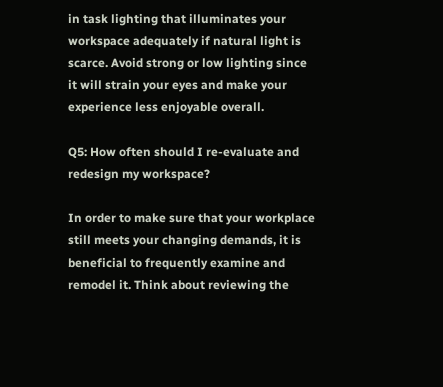in task lighting that illuminates your workspace adequately if natural light is scarce. Avoid strong or low lighting since it will strain your eyes and make your experience less enjoyable overall.

Q5: How often should I re-evaluate and redesign my workspace?

In order to make sure that your workplace still meets your changing demands, it is beneficial to frequently examine and remodel it. Think about reviewing the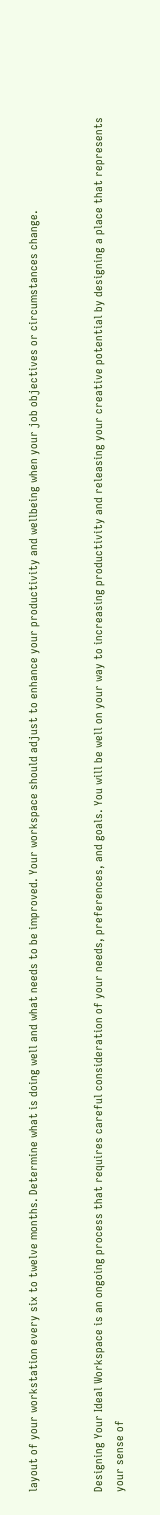layout of your workstation every six to twelve months. Determine what is doing well and what needs to be improved. Your workspace should adjust to enhance your productivity and wellbeing when your job objectives or circumstances change.


Designing Your Ideal Workspace is an ongoing process that requires careful consideration of your needs, preferences, and goals. You will be well on your way to increasing productivity and releasing your creative potential by designing a place that represents your sense of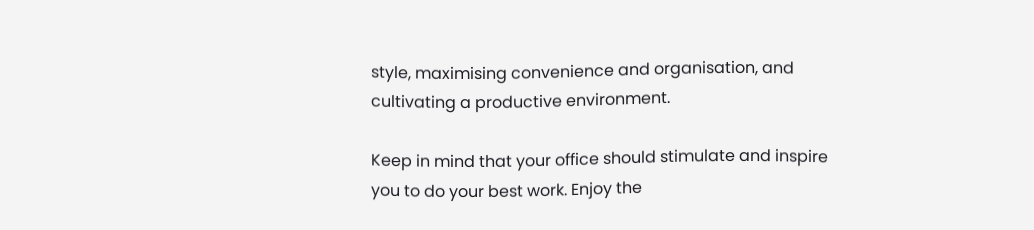style, maximising convenience and organisation, and cultivating a productive environment.

Keep in mind that your office should stimulate and inspire you to do your best work. Enjoy the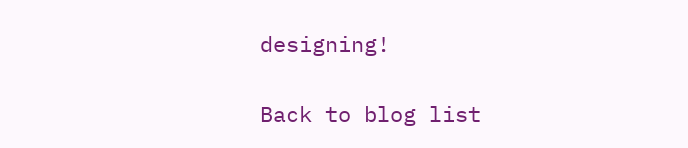designing!

Back to blog list